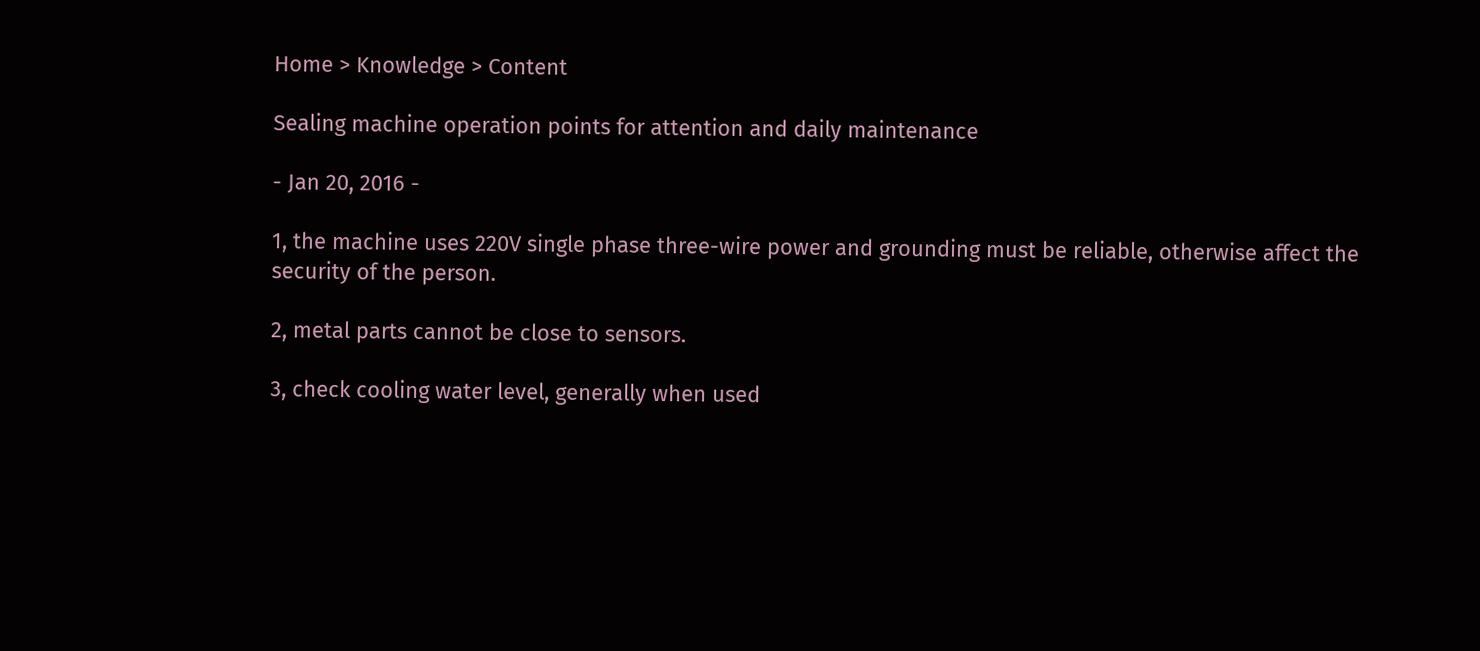Home > Knowledge > Content

Sealing machine operation points for attention and daily maintenance

- Jan 20, 2016 -

1, the machine uses 220V single phase three-wire power and grounding must be reliable, otherwise affect the security of the person.

2, metal parts cannot be close to sensors.

3, check cooling water level, generally when used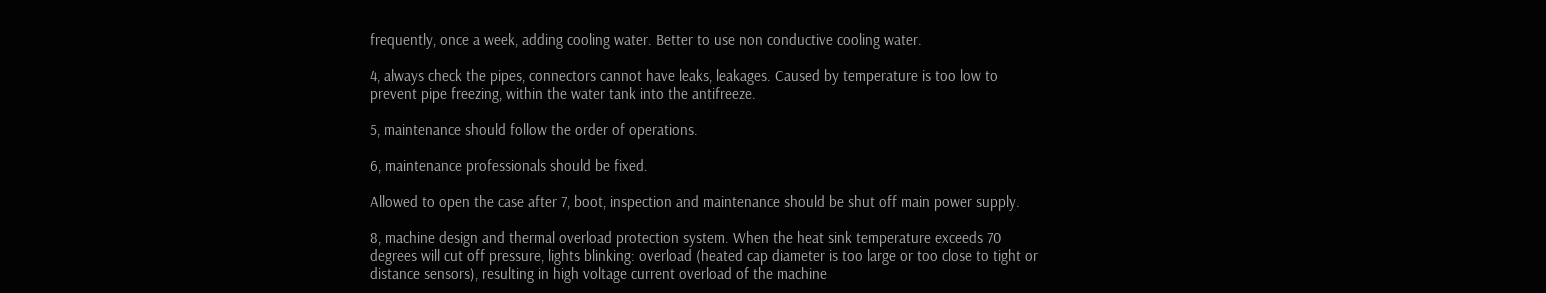frequently, once a week, adding cooling water. Better to use non conductive cooling water.

4, always check the pipes, connectors cannot have leaks, leakages. Caused by temperature is too low to prevent pipe freezing, within the water tank into the antifreeze.

5, maintenance should follow the order of operations.

6, maintenance professionals should be fixed.

Allowed to open the case after 7, boot, inspection and maintenance should be shut off main power supply.

8, machine design and thermal overload protection system. When the heat sink temperature exceeds 70 degrees will cut off pressure, lights blinking: overload (heated cap diameter is too large or too close to tight or distance sensors), resulting in high voltage current overload of the machine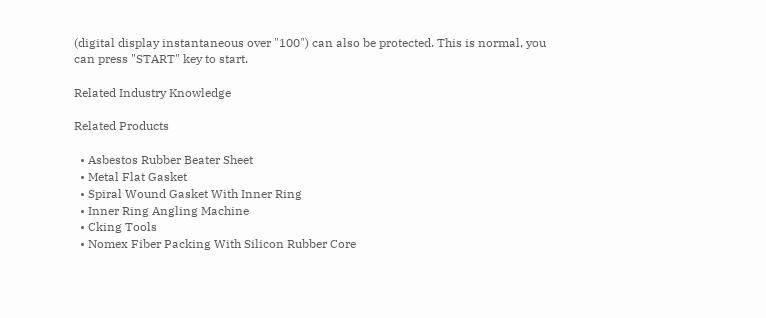(digital display instantaneous over "100") can also be protected. This is normal, you can press "START" key to start.

Related Industry Knowledge

Related Products

  • Asbestos Rubber Beater Sheet
  • Metal Flat Gasket
  • Spiral Wound Gasket With Inner Ring
  • Inner Ring Angling Machine
  • Cking Tools
  • Nomex Fiber Packing With Silicon Rubber Core